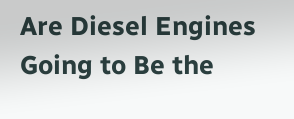Are Diesel Engines Going to Be the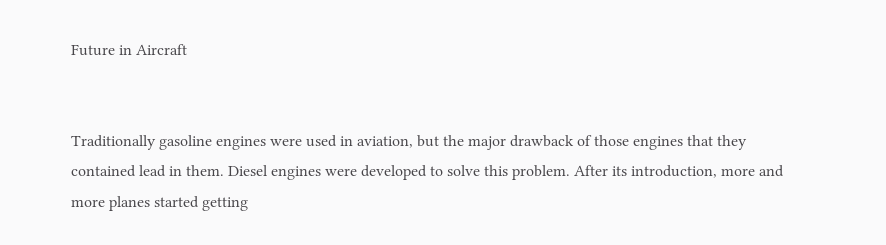Future in Aircraft


Traditionally gasoline engines were used in aviation, but the major drawback of those engines that they contained lead in them. Diesel engines were developed to solve this problem. After its introduction, more and more planes started getting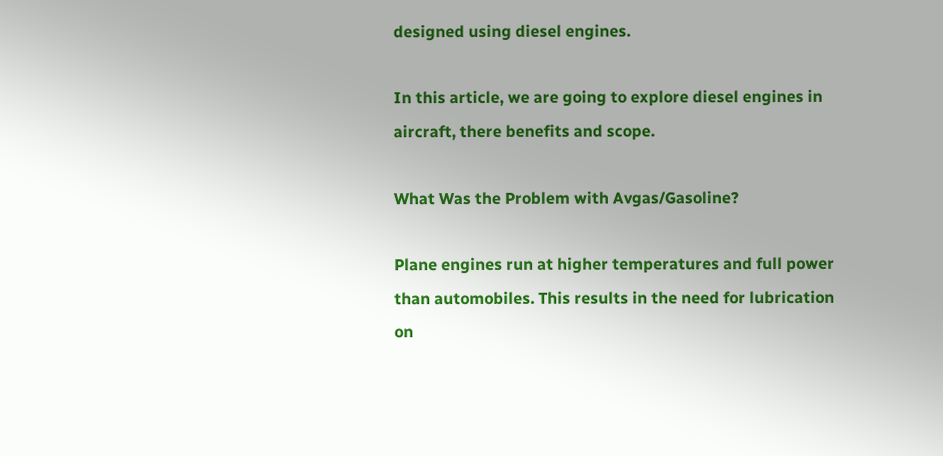designed using diesel engines.

In this article, we are going to explore diesel engines in aircraft, there benefits and scope.

What Was the Problem with Avgas/Gasoline?

Plane engines run at higher temperatures and full power than automobiles. This results in the need for lubrication on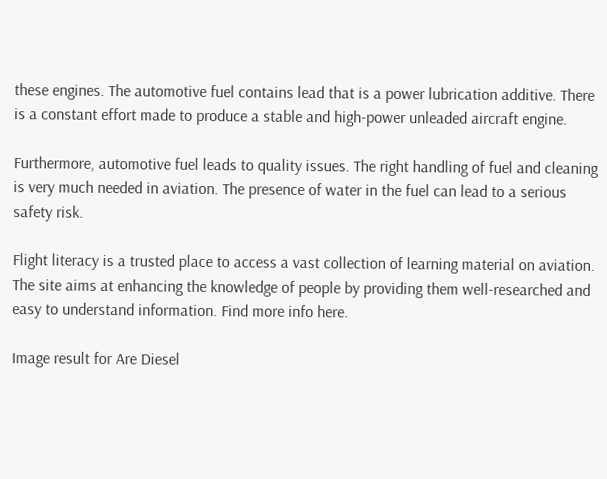these engines. The automotive fuel contains lead that is a power lubrication additive. There is a constant effort made to produce a stable and high-power unleaded aircraft engine.

Furthermore, automotive fuel leads to quality issues. The right handling of fuel and cleaning is very much needed in aviation. The presence of water in the fuel can lead to a serious safety risk.

Flight literacy is a trusted place to access a vast collection of learning material on aviation. The site aims at enhancing the knowledge of people by providing them well-researched and easy to understand information. Find more info here.

Image result for Are Diesel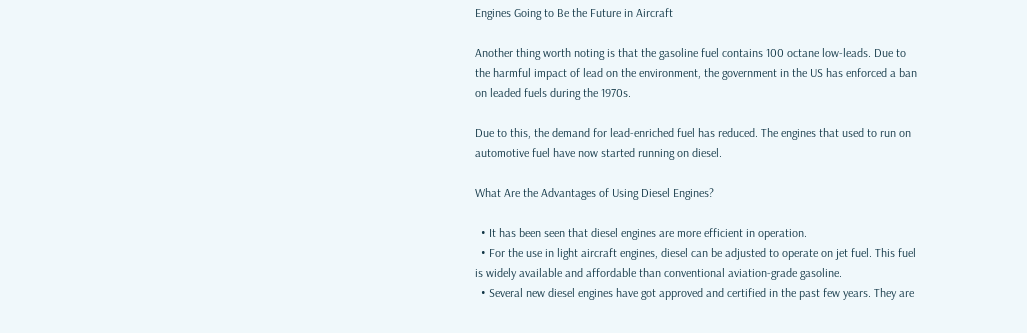Engines Going to Be the Future in Aircraft

Another thing worth noting is that the gasoline fuel contains 100 octane low-leads. Due to the harmful impact of lead on the environment, the government in the US has enforced a ban on leaded fuels during the 1970s.

Due to this, the demand for lead-enriched fuel has reduced. The engines that used to run on automotive fuel have now started running on diesel.

What Are the Advantages of Using Diesel Engines?

  • It has been seen that diesel engines are more efficient in operation.
  • For the use in light aircraft engines, diesel can be adjusted to operate on jet fuel. This fuel is widely available and affordable than conventional aviation-grade gasoline.
  • Several new diesel engines have got approved and certified in the past few years. They are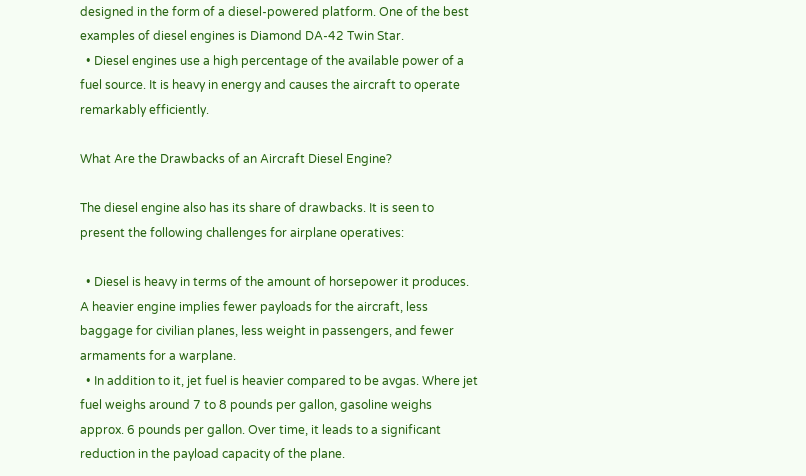designed in the form of a diesel-powered platform. One of the best examples of diesel engines is Diamond DA-42 Twin Star.
  • Diesel engines use a high percentage of the available power of a fuel source. It is heavy in energy and causes the aircraft to operate remarkably efficiently.

What Are the Drawbacks of an Aircraft Diesel Engine?

The diesel engine also has its share of drawbacks. It is seen to present the following challenges for airplane operatives:

  • Diesel is heavy in terms of the amount of horsepower it produces. A heavier engine implies fewer payloads for the aircraft, less baggage for civilian planes, less weight in passengers, and fewer armaments for a warplane.
  • In addition to it, jet fuel is heavier compared to be avgas. Where jet fuel weighs around 7 to 8 pounds per gallon, gasoline weighs approx. 6 pounds per gallon. Over time, it leads to a significant reduction in the payload capacity of the plane.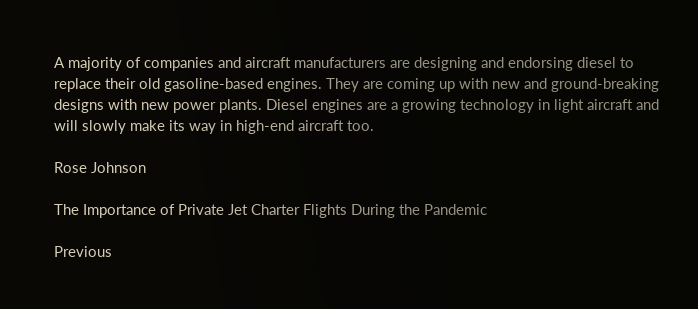A majority of companies and aircraft manufacturers are designing and endorsing diesel to replace their old gasoline-based engines. They are coming up with new and ground-breaking designs with new power plants. Diesel engines are a growing technology in light aircraft and will slowly make its way in high-end aircraft too.

Rose Johnson

The Importance of Private Jet Charter Flights During the Pandemic

Previous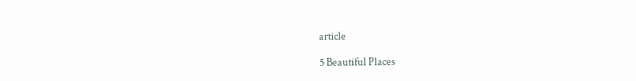article

5 Beautiful Places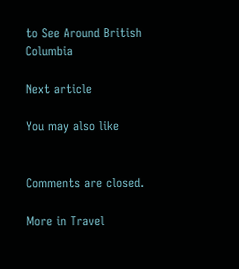to See Around British Columbia

Next article

You may also like


Comments are closed.

More in Travel